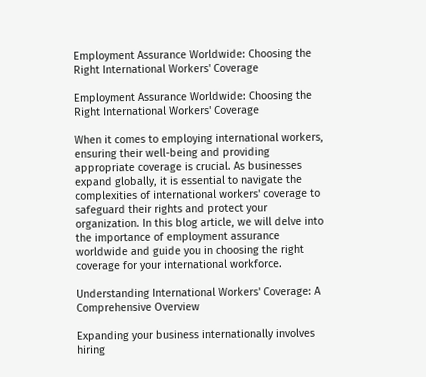Employment Assurance Worldwide: Choosing the Right International Workers' Coverage

Employment Assurance Worldwide: Choosing the Right International Workers' Coverage

When it comes to employing international workers, ensuring their well-being and providing appropriate coverage is crucial. As businesses expand globally, it is essential to navigate the complexities of international workers' coverage to safeguard their rights and protect your organization. In this blog article, we will delve into the importance of employment assurance worldwide and guide you in choosing the right coverage for your international workforce.

Understanding International Workers' Coverage: A Comprehensive Overview

Expanding your business internationally involves hiring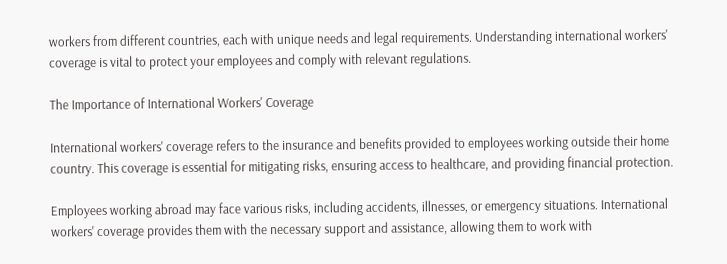workers from different countries, each with unique needs and legal requirements. Understanding international workers' coverage is vital to protect your employees and comply with relevant regulations.

The Importance of International Workers' Coverage

International workers' coverage refers to the insurance and benefits provided to employees working outside their home country. This coverage is essential for mitigating risks, ensuring access to healthcare, and providing financial protection.

Employees working abroad may face various risks, including accidents, illnesses, or emergency situations. International workers' coverage provides them with the necessary support and assistance, allowing them to work with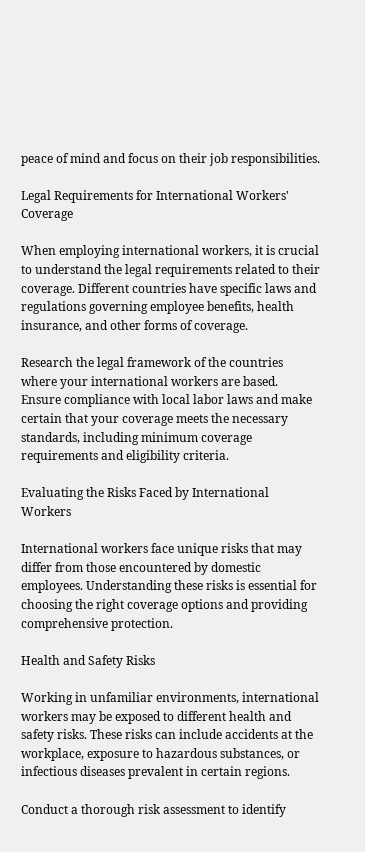peace of mind and focus on their job responsibilities.

Legal Requirements for International Workers' Coverage

When employing international workers, it is crucial to understand the legal requirements related to their coverage. Different countries have specific laws and regulations governing employee benefits, health insurance, and other forms of coverage.

Research the legal framework of the countries where your international workers are based. Ensure compliance with local labor laws and make certain that your coverage meets the necessary standards, including minimum coverage requirements and eligibility criteria.

Evaluating the Risks Faced by International Workers

International workers face unique risks that may differ from those encountered by domestic employees. Understanding these risks is essential for choosing the right coverage options and providing comprehensive protection.

Health and Safety Risks

Working in unfamiliar environments, international workers may be exposed to different health and safety risks. These risks can include accidents at the workplace, exposure to hazardous substances, or infectious diseases prevalent in certain regions.

Conduct a thorough risk assessment to identify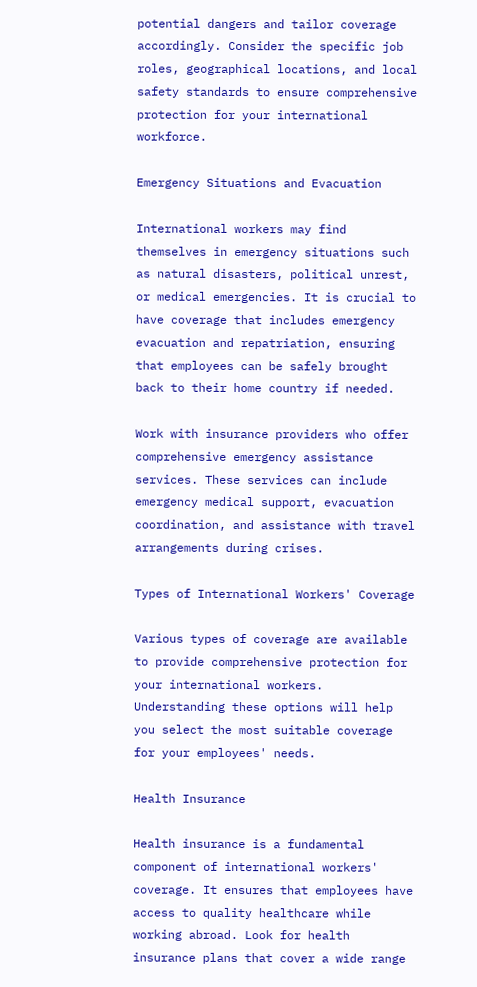potential dangers and tailor coverage accordingly. Consider the specific job roles, geographical locations, and local safety standards to ensure comprehensive protection for your international workforce.

Emergency Situations and Evacuation

International workers may find themselves in emergency situations such as natural disasters, political unrest, or medical emergencies. It is crucial to have coverage that includes emergency evacuation and repatriation, ensuring that employees can be safely brought back to their home country if needed.

Work with insurance providers who offer comprehensive emergency assistance services. These services can include emergency medical support, evacuation coordination, and assistance with travel arrangements during crises.

Types of International Workers' Coverage

Various types of coverage are available to provide comprehensive protection for your international workers. Understanding these options will help you select the most suitable coverage for your employees' needs.

Health Insurance

Health insurance is a fundamental component of international workers' coverage. It ensures that employees have access to quality healthcare while working abroad. Look for health insurance plans that cover a wide range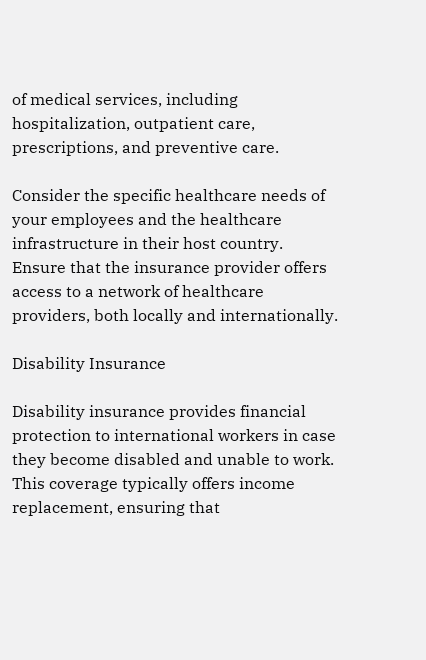of medical services, including hospitalization, outpatient care, prescriptions, and preventive care.

Consider the specific healthcare needs of your employees and the healthcare infrastructure in their host country. Ensure that the insurance provider offers access to a network of healthcare providers, both locally and internationally.

Disability Insurance

Disability insurance provides financial protection to international workers in case they become disabled and unable to work. This coverage typically offers income replacement, ensuring that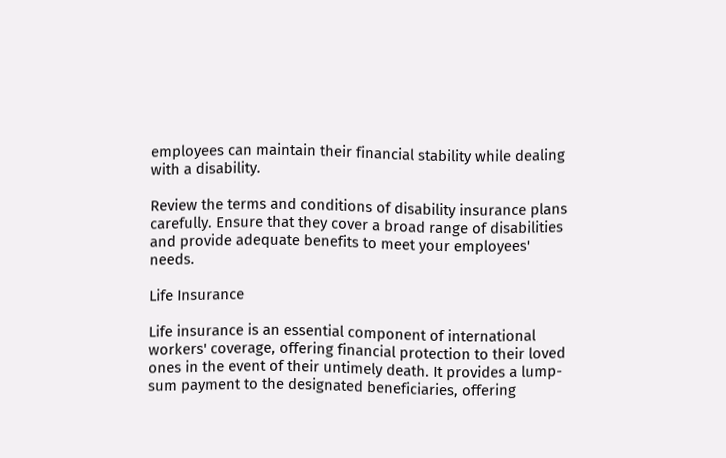employees can maintain their financial stability while dealing with a disability.

Review the terms and conditions of disability insurance plans carefully. Ensure that they cover a broad range of disabilities and provide adequate benefits to meet your employees' needs.

Life Insurance

Life insurance is an essential component of international workers' coverage, offering financial protection to their loved ones in the event of their untimely death. It provides a lump-sum payment to the designated beneficiaries, offering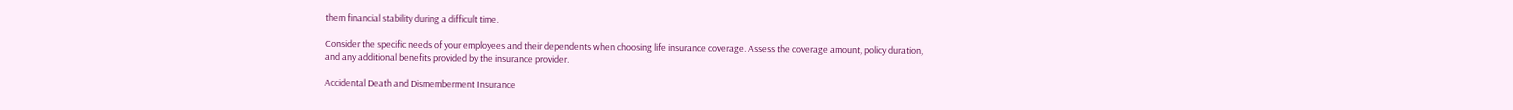them financial stability during a difficult time.

Consider the specific needs of your employees and their dependents when choosing life insurance coverage. Assess the coverage amount, policy duration, and any additional benefits provided by the insurance provider.

Accidental Death and Dismemberment Insurance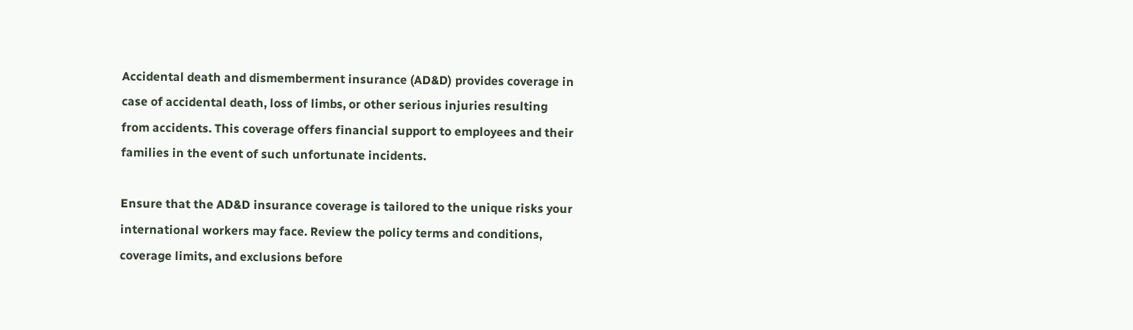Accidental death and dismemberment insurance (AD&D) provides coverage in case of accidental death, loss of limbs, or other serious injuries resulting from accidents. This coverage offers financial support to employees and their families in the event of such unfortunate incidents.

Ensure that the AD&D insurance coverage is tailored to the unique risks your international workers may face. Review the policy terms and conditions, coverage limits, and exclusions before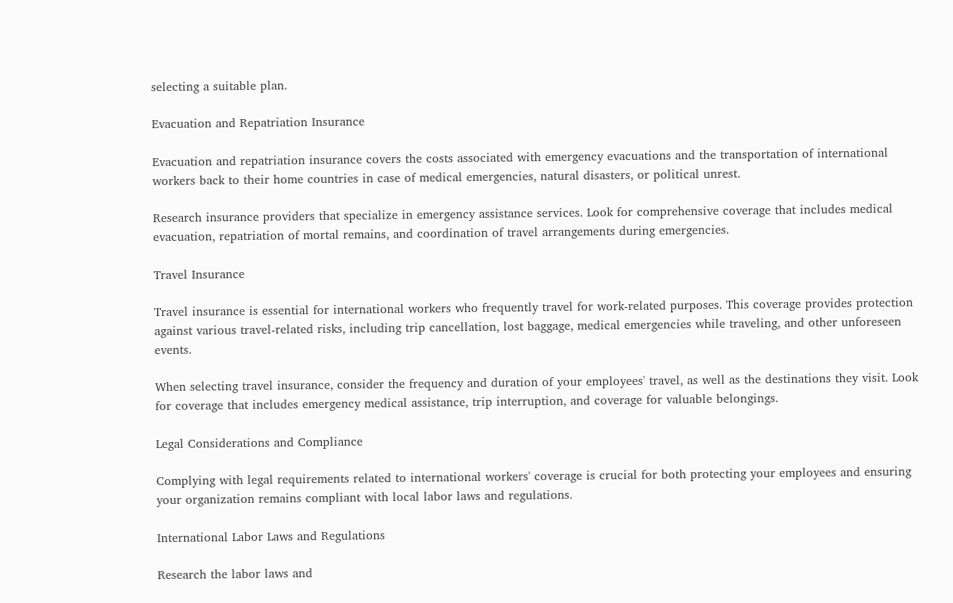selecting a suitable plan.

Evacuation and Repatriation Insurance

Evacuation and repatriation insurance covers the costs associated with emergency evacuations and the transportation of international workers back to their home countries in case of medical emergencies, natural disasters, or political unrest.

Research insurance providers that specialize in emergency assistance services. Look for comprehensive coverage that includes medical evacuation, repatriation of mortal remains, and coordination of travel arrangements during emergencies.

Travel Insurance

Travel insurance is essential for international workers who frequently travel for work-related purposes. This coverage provides protection against various travel-related risks, including trip cancellation, lost baggage, medical emergencies while traveling, and other unforeseen events.

When selecting travel insurance, consider the frequency and duration of your employees' travel, as well as the destinations they visit. Look for coverage that includes emergency medical assistance, trip interruption, and coverage for valuable belongings.

Legal Considerations and Compliance

Complying with legal requirements related to international workers' coverage is crucial for both protecting your employees and ensuring your organization remains compliant with local labor laws and regulations.

International Labor Laws and Regulations

Research the labor laws and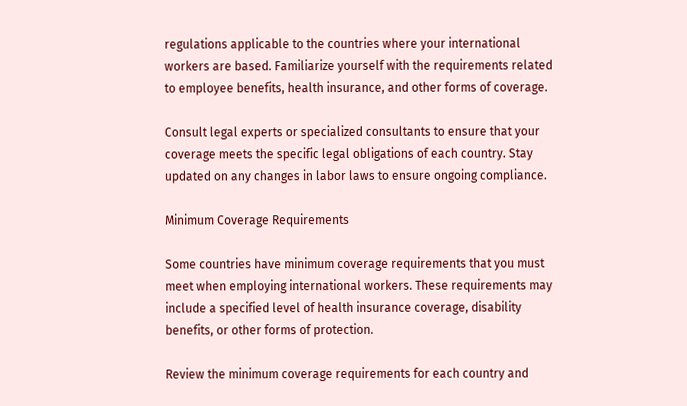regulations applicable to the countries where your international workers are based. Familiarize yourself with the requirements related to employee benefits, health insurance, and other forms of coverage.

Consult legal experts or specialized consultants to ensure that your coverage meets the specific legal obligations of each country. Stay updated on any changes in labor laws to ensure ongoing compliance.

Minimum Coverage Requirements

Some countries have minimum coverage requirements that you must meet when employing international workers. These requirements may include a specified level of health insurance coverage, disability benefits, or other forms of protection.

Review the minimum coverage requirements for each country and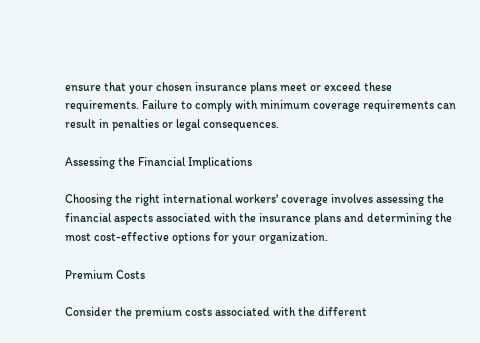ensure that your chosen insurance plans meet or exceed these requirements. Failure to comply with minimum coverage requirements can result in penalties or legal consequences.

Assessing the Financial Implications

Choosing the right international workers' coverage involves assessing the financial aspects associated with the insurance plans and determining the most cost-effective options for your organization.

Premium Costs

Consider the premium costs associated with the different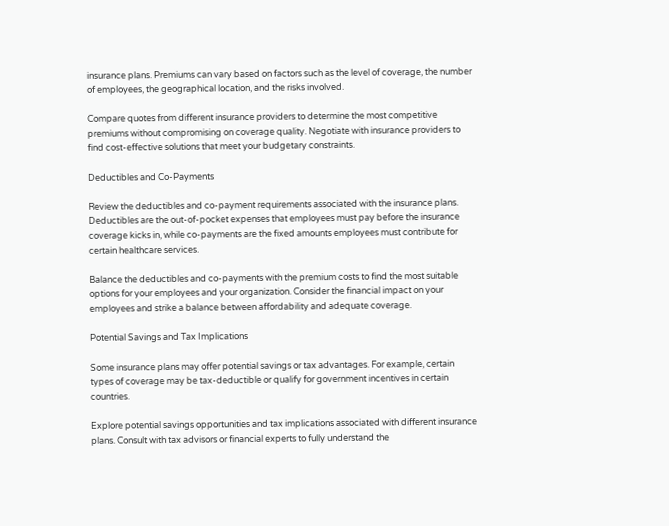insurance plans. Premiums can vary based on factors such as the level of coverage, the number of employees, the geographical location, and the risks involved.

Compare quotes from different insurance providers to determine the most competitive premiums without compromising on coverage quality. Negotiate with insurance providers to find cost-effective solutions that meet your budgetary constraints.

Deductibles and Co-Payments

Review the deductibles and co-payment requirements associated with the insurance plans. Deductibles are the out-of-pocket expenses that employees must pay before the insurance coverage kicks in, while co-payments are the fixed amounts employees must contribute for certain healthcare services.

Balance the deductibles and co-payments with the premium costs to find the most suitable options for your employees and your organization. Consider the financial impact on your employees and strike a balance between affordability and adequate coverage.

Potential Savings and Tax Implications

Some insurance plans may offer potential savings or tax advantages. For example, certain types of coverage may be tax-deductible or qualify for government incentives in certain countries.

Explore potential savings opportunities and tax implications associated with different insurance plans. Consult with tax advisors or financial experts to fully understand the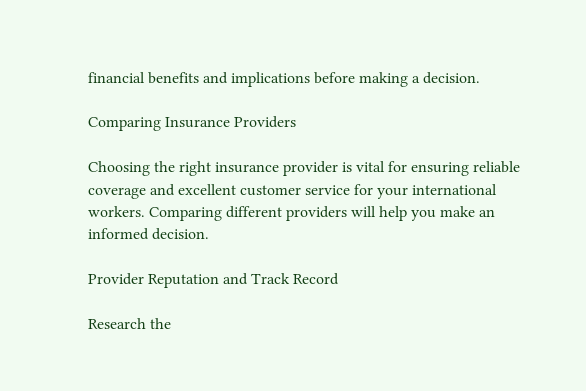financial benefits and implications before making a decision.

Comparing Insurance Providers

Choosing the right insurance provider is vital for ensuring reliable coverage and excellent customer service for your international workers. Comparing different providers will help you make an informed decision.

Provider Reputation and Track Record

Research the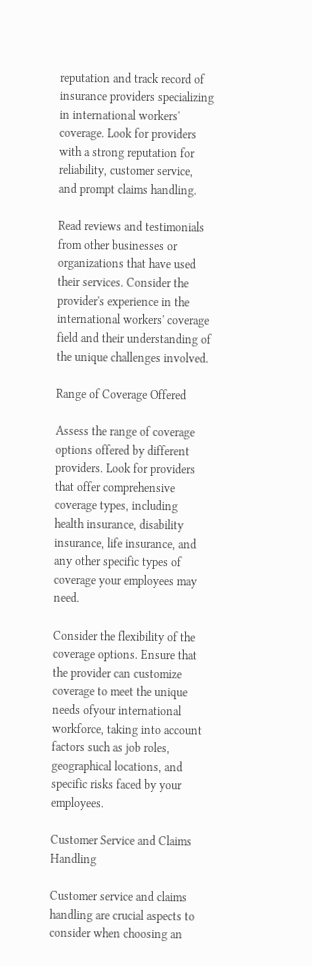reputation and track record of insurance providers specializing in international workers' coverage. Look for providers with a strong reputation for reliability, customer service, and prompt claims handling.

Read reviews and testimonials from other businesses or organizations that have used their services. Consider the provider's experience in the international workers' coverage field and their understanding of the unique challenges involved.

Range of Coverage Offered

Assess the range of coverage options offered by different providers. Look for providers that offer comprehensive coverage types, including health insurance, disability insurance, life insurance, and any other specific types of coverage your employees may need.

Consider the flexibility of the coverage options. Ensure that the provider can customize coverage to meet the unique needs ofyour international workforce, taking into account factors such as job roles, geographical locations, and specific risks faced by your employees.

Customer Service and Claims Handling

Customer service and claims handling are crucial aspects to consider when choosing an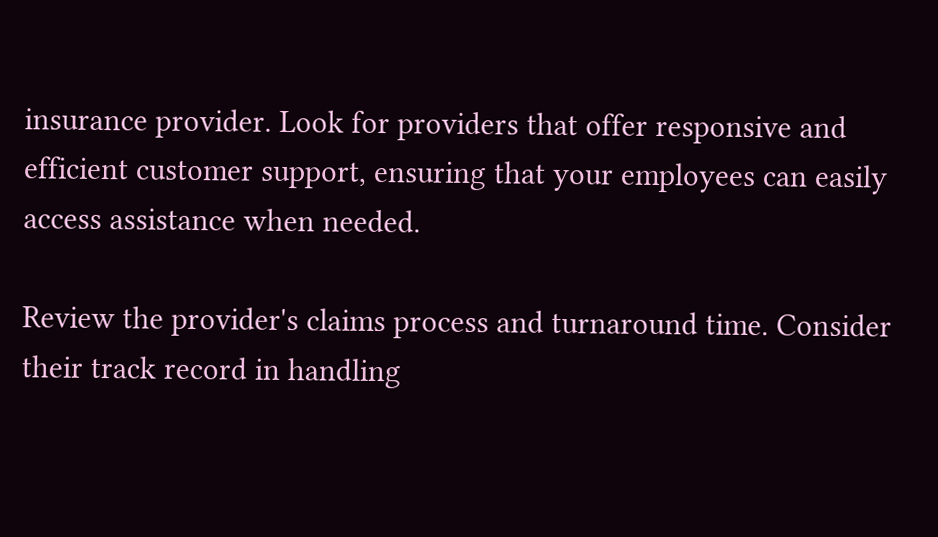insurance provider. Look for providers that offer responsive and efficient customer support, ensuring that your employees can easily access assistance when needed.

Review the provider's claims process and turnaround time. Consider their track record in handling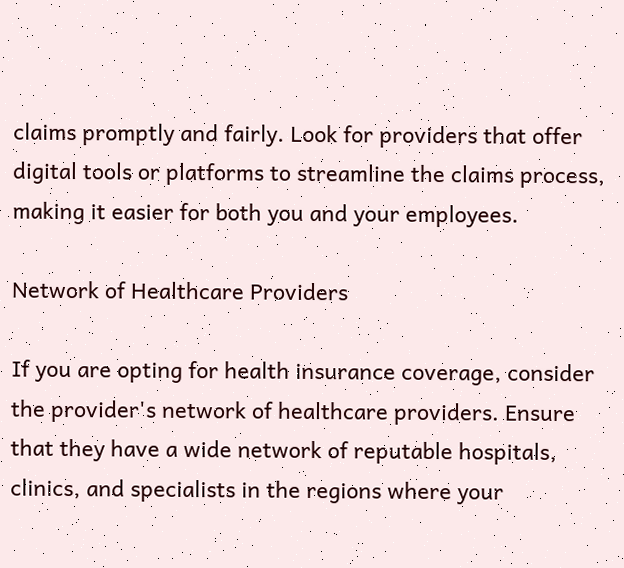claims promptly and fairly. Look for providers that offer digital tools or platforms to streamline the claims process, making it easier for both you and your employees.

Network of Healthcare Providers

If you are opting for health insurance coverage, consider the provider's network of healthcare providers. Ensure that they have a wide network of reputable hospitals, clinics, and specialists in the regions where your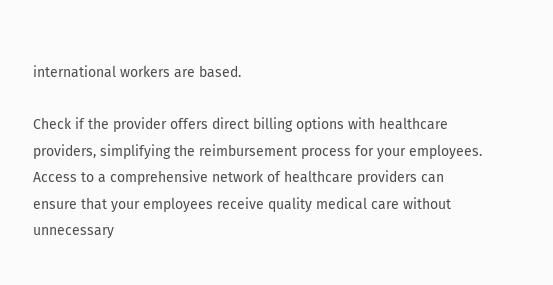international workers are based.

Check if the provider offers direct billing options with healthcare providers, simplifying the reimbursement process for your employees. Access to a comprehensive network of healthcare providers can ensure that your employees receive quality medical care without unnecessary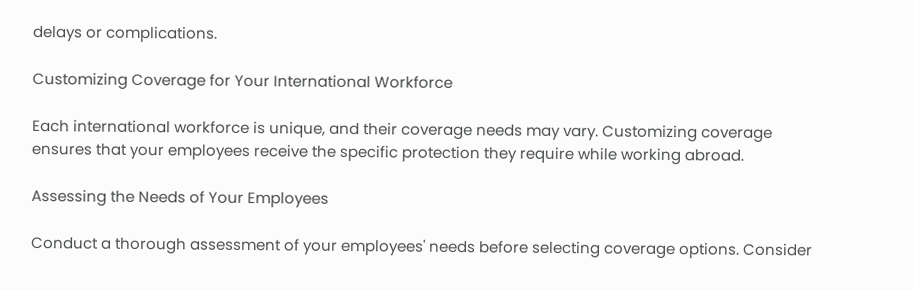delays or complications.

Customizing Coverage for Your International Workforce

Each international workforce is unique, and their coverage needs may vary. Customizing coverage ensures that your employees receive the specific protection they require while working abroad.

Assessing the Needs of Your Employees

Conduct a thorough assessment of your employees' needs before selecting coverage options. Consider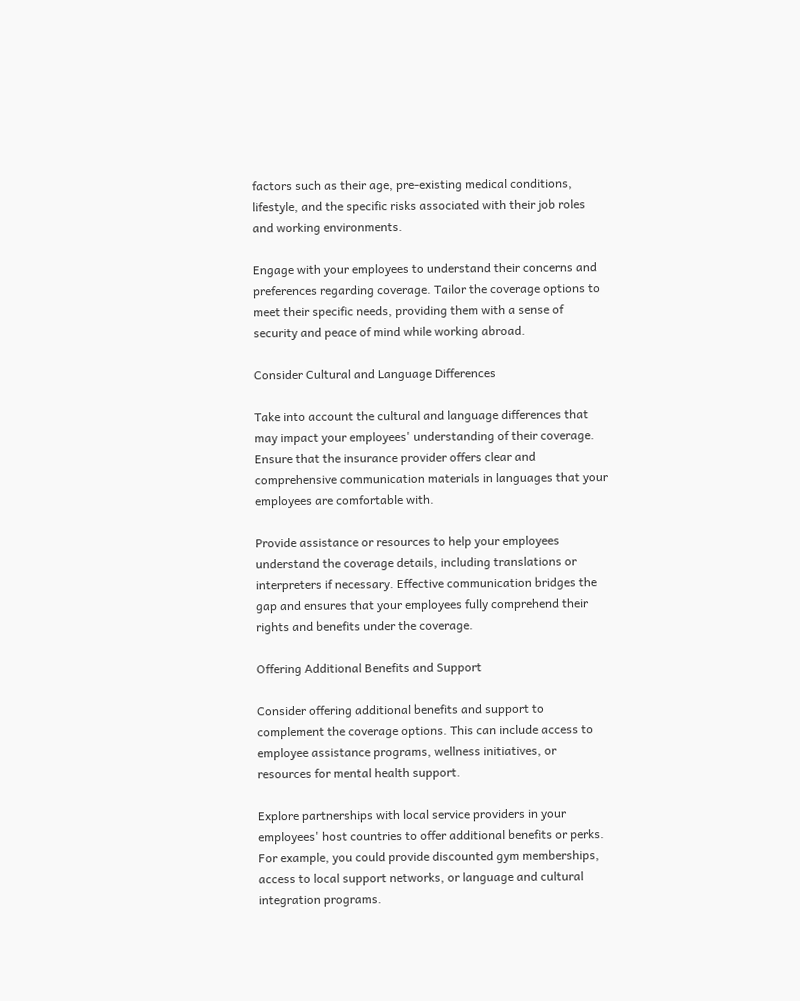factors such as their age, pre-existing medical conditions, lifestyle, and the specific risks associated with their job roles and working environments.

Engage with your employees to understand their concerns and preferences regarding coverage. Tailor the coverage options to meet their specific needs, providing them with a sense of security and peace of mind while working abroad.

Consider Cultural and Language Differences

Take into account the cultural and language differences that may impact your employees' understanding of their coverage. Ensure that the insurance provider offers clear and comprehensive communication materials in languages that your employees are comfortable with.

Provide assistance or resources to help your employees understand the coverage details, including translations or interpreters if necessary. Effective communication bridges the gap and ensures that your employees fully comprehend their rights and benefits under the coverage.

Offering Additional Benefits and Support

Consider offering additional benefits and support to complement the coverage options. This can include access to employee assistance programs, wellness initiatives, or resources for mental health support.

Explore partnerships with local service providers in your employees' host countries to offer additional benefits or perks. For example, you could provide discounted gym memberships, access to local support networks, or language and cultural integration programs.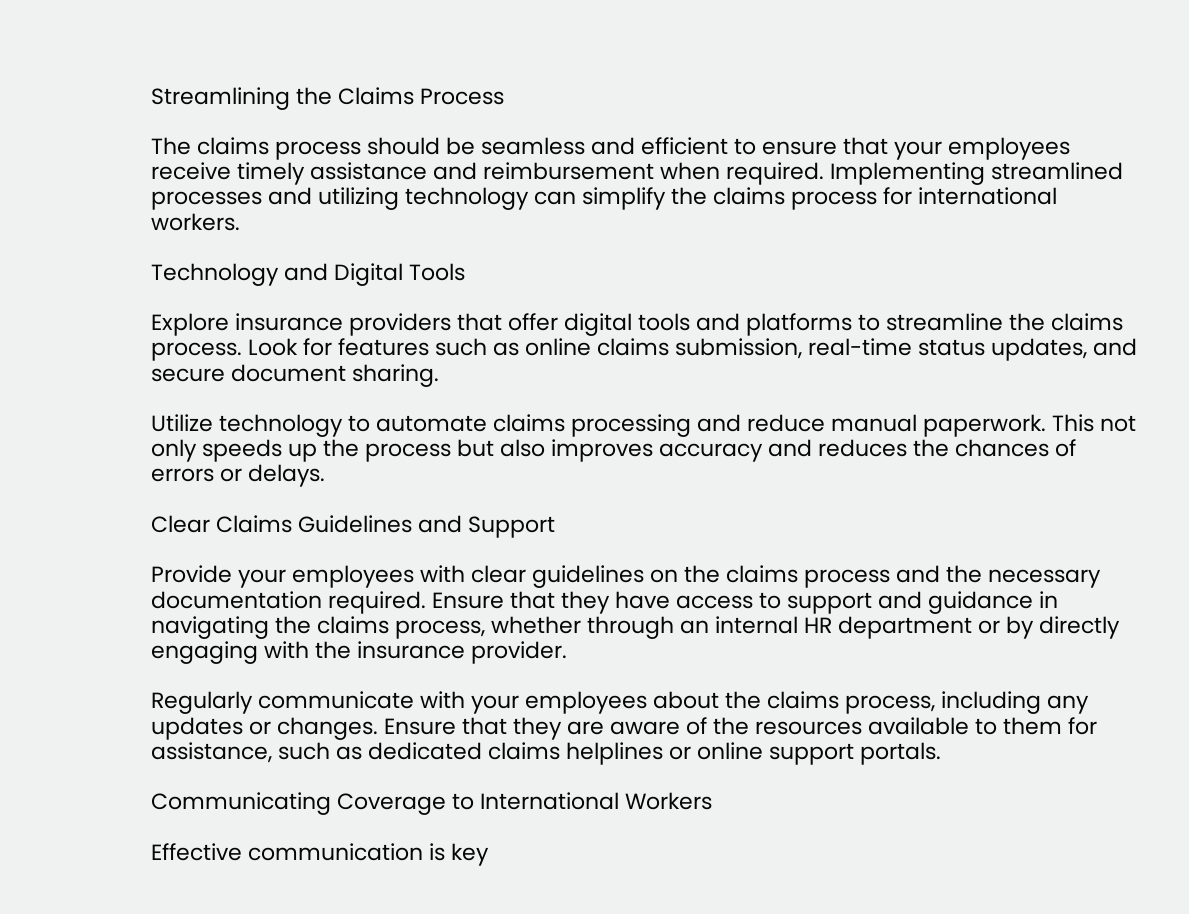Streamlining the Claims Process

The claims process should be seamless and efficient to ensure that your employees receive timely assistance and reimbursement when required. Implementing streamlined processes and utilizing technology can simplify the claims process for international workers.

Technology and Digital Tools

Explore insurance providers that offer digital tools and platforms to streamline the claims process. Look for features such as online claims submission, real-time status updates, and secure document sharing.

Utilize technology to automate claims processing and reduce manual paperwork. This not only speeds up the process but also improves accuracy and reduces the chances of errors or delays.

Clear Claims Guidelines and Support

Provide your employees with clear guidelines on the claims process and the necessary documentation required. Ensure that they have access to support and guidance in navigating the claims process, whether through an internal HR department or by directly engaging with the insurance provider.

Regularly communicate with your employees about the claims process, including any updates or changes. Ensure that they are aware of the resources available to them for assistance, such as dedicated claims helplines or online support portals.

Communicating Coverage to International Workers

Effective communication is key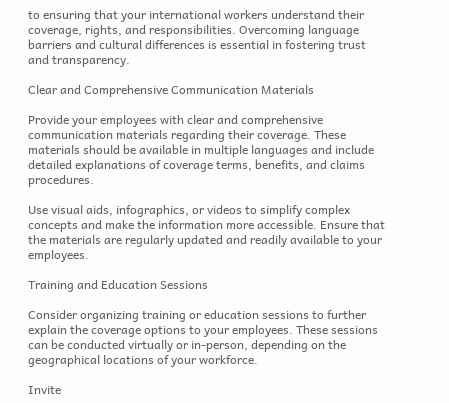to ensuring that your international workers understand their coverage, rights, and responsibilities. Overcoming language barriers and cultural differences is essential in fostering trust and transparency.

Clear and Comprehensive Communication Materials

Provide your employees with clear and comprehensive communication materials regarding their coverage. These materials should be available in multiple languages and include detailed explanations of coverage terms, benefits, and claims procedures.

Use visual aids, infographics, or videos to simplify complex concepts and make the information more accessible. Ensure that the materials are regularly updated and readily available to your employees.

Training and Education Sessions

Consider organizing training or education sessions to further explain the coverage options to your employees. These sessions can be conducted virtually or in-person, depending on the geographical locations of your workforce.

Invite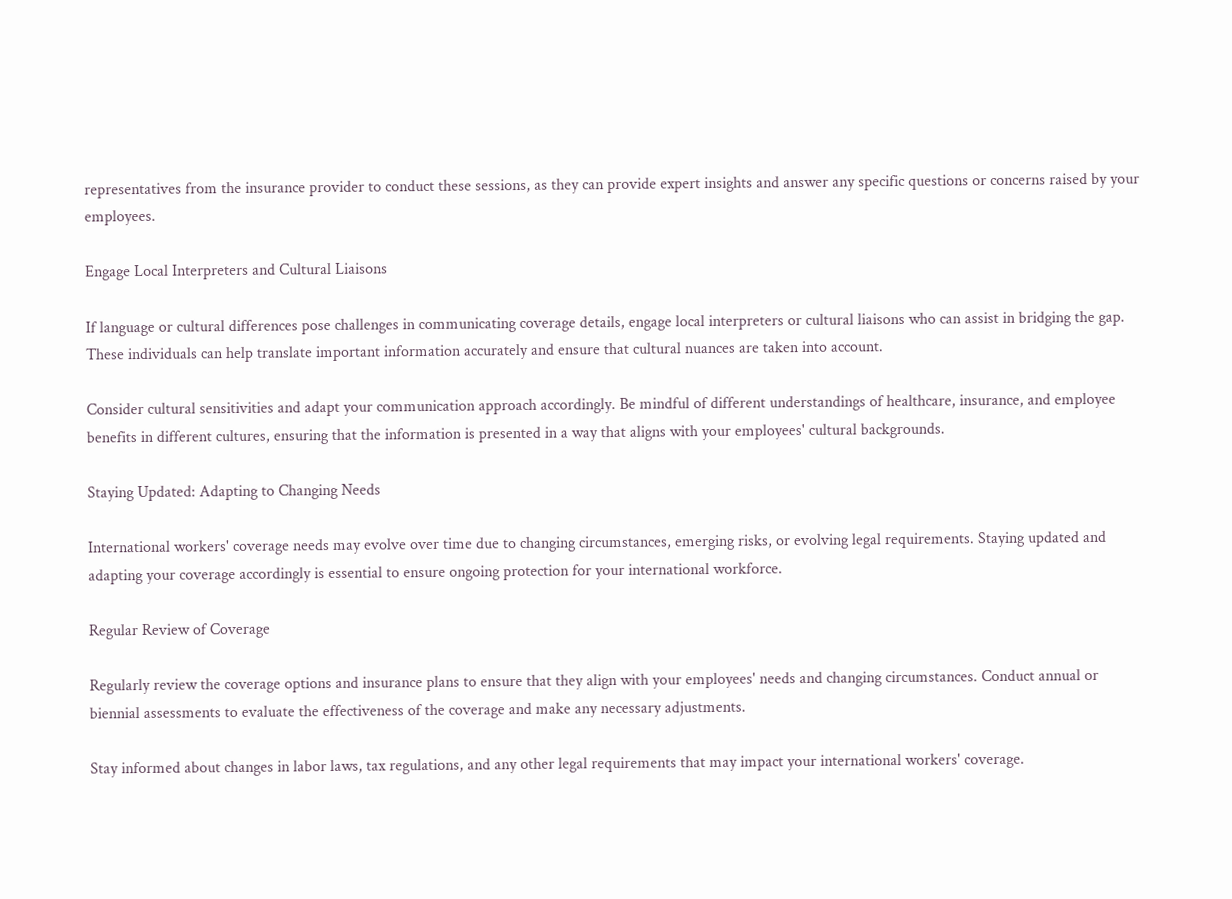representatives from the insurance provider to conduct these sessions, as they can provide expert insights and answer any specific questions or concerns raised by your employees.

Engage Local Interpreters and Cultural Liaisons

If language or cultural differences pose challenges in communicating coverage details, engage local interpreters or cultural liaisons who can assist in bridging the gap. These individuals can help translate important information accurately and ensure that cultural nuances are taken into account.

Consider cultural sensitivities and adapt your communication approach accordingly. Be mindful of different understandings of healthcare, insurance, and employee benefits in different cultures, ensuring that the information is presented in a way that aligns with your employees' cultural backgrounds.

Staying Updated: Adapting to Changing Needs

International workers' coverage needs may evolve over time due to changing circumstances, emerging risks, or evolving legal requirements. Staying updated and adapting your coverage accordingly is essential to ensure ongoing protection for your international workforce.

Regular Review of Coverage

Regularly review the coverage options and insurance plans to ensure that they align with your employees' needs and changing circumstances. Conduct annual or biennial assessments to evaluate the effectiveness of the coverage and make any necessary adjustments.

Stay informed about changes in labor laws, tax regulations, and any other legal requirements that may impact your international workers' coverage.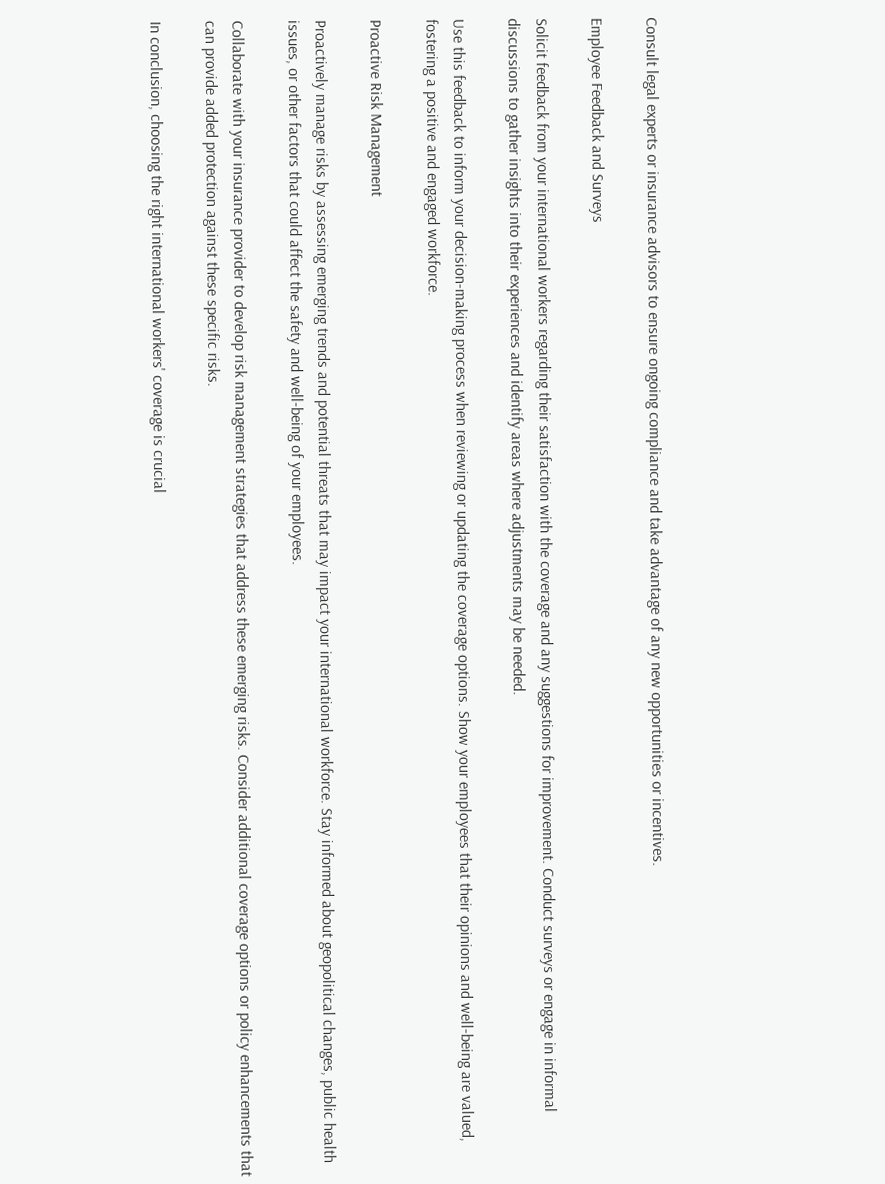Consult legal experts or insurance advisors to ensure ongoing compliance and take advantage of any new opportunities or incentives.

Employee Feedback and Surveys

Solicit feedback from your international workers regarding their satisfaction with the coverage and any suggestions for improvement. Conduct surveys or engage in informal discussions to gather insights into their experiences and identify areas where adjustments may be needed.

Use this feedback to inform your decision-making process when reviewing or updating the coverage options. Show your employees that their opinions and well-being are valued, fostering a positive and engaged workforce.

Proactive Risk Management

Proactively manage risks by assessing emerging trends and potential threats that may impact your international workforce. Stay informed about geopolitical changes, public health issues, or other factors that could affect the safety and well-being of your employees.

Collaborate with your insurance provider to develop risk management strategies that address these emerging risks. Consider additional coverage options or policy enhancements that can provide added protection against these specific risks.

In conclusion, choosing the right international workers' coverage is crucial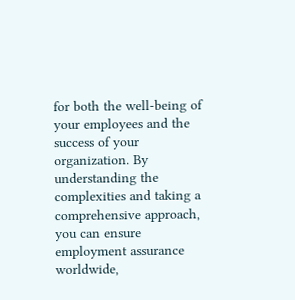for both the well-being of your employees and the success of your organization. By understanding the complexities and taking a comprehensive approach, you can ensure employment assurance worldwide,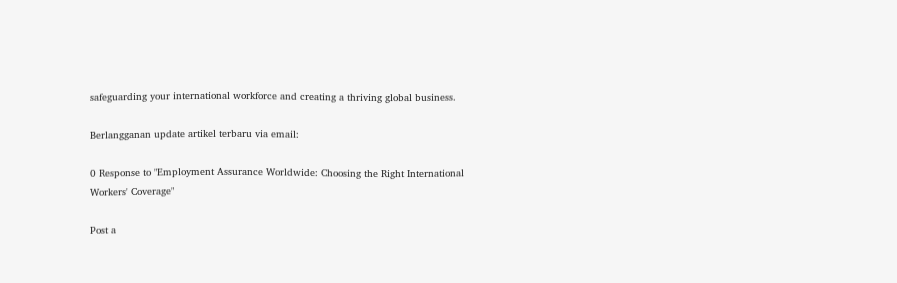safeguarding your international workforce and creating a thriving global business.

Berlangganan update artikel terbaru via email:

0 Response to "Employment Assurance Worldwide: Choosing the Right International Workers' Coverage"

Post a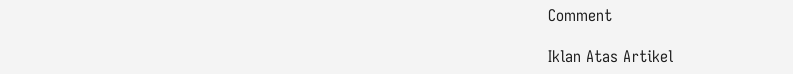Comment

Iklan Atas Artikel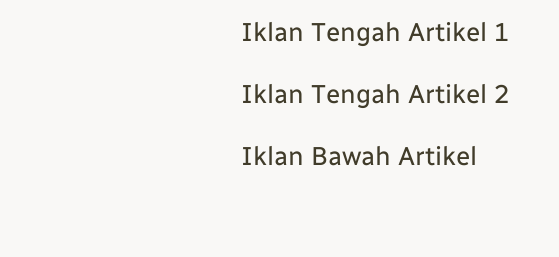Iklan Tengah Artikel 1

Iklan Tengah Artikel 2

Iklan Bawah Artikel